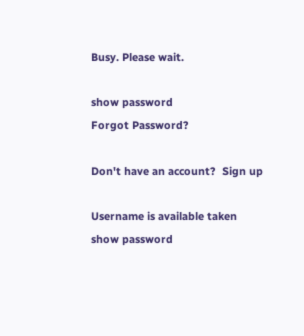Busy. Please wait.

show password
Forgot Password?

Don't have an account?  Sign up

Username is available taken
show password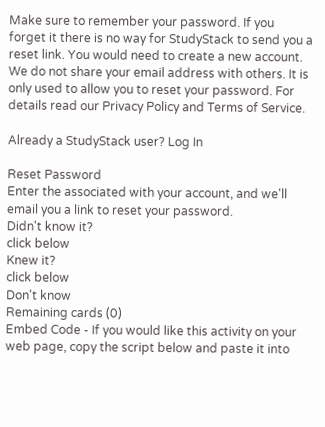Make sure to remember your password. If you forget it there is no way for StudyStack to send you a reset link. You would need to create a new account.
We do not share your email address with others. It is only used to allow you to reset your password. For details read our Privacy Policy and Terms of Service.

Already a StudyStack user? Log In

Reset Password
Enter the associated with your account, and we'll email you a link to reset your password.
Didn't know it?
click below
Knew it?
click below
Don't know
Remaining cards (0)
Embed Code - If you would like this activity on your web page, copy the script below and paste it into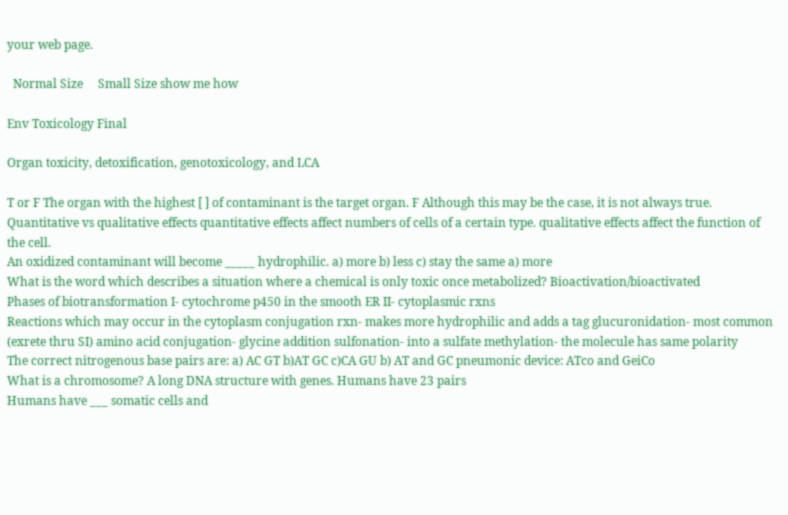your web page.

  Normal Size     Small Size show me how

Env Toxicology Final

Organ toxicity, detoxification, genotoxicology, and LCA

T or F The organ with the highest [ ] of contaminant is the target organ. F Although this may be the case, it is not always true.
Quantitative vs qualitative effects quantitative effects affect numbers of cells of a certain type. qualitative effects affect the function of the cell.
An oxidized contaminant will become _____ hydrophilic. a) more b) less c) stay the same a) more
What is the word which describes a situation where a chemical is only toxic once metabolized? Bioactivation/bioactivated
Phases of biotransformation I- cytochrome p450 in the smooth ER II- cytoplasmic rxns
Reactions which may occur in the cytoplasm conjugation rxn- makes more hydrophilic and adds a tag glucuronidation- most common (exrete thru SI) amino acid conjugation- glycine addition sulfonation- into a sulfate methylation- the molecule has same polarity
The correct nitrogenous base pairs are: a) AC GT b)AT GC c)CA GU b) AT and GC pneumonic device: ATco and GeiCo
What is a chromosome? A long DNA structure with genes. Humans have 23 pairs
Humans have ___ somatic cells and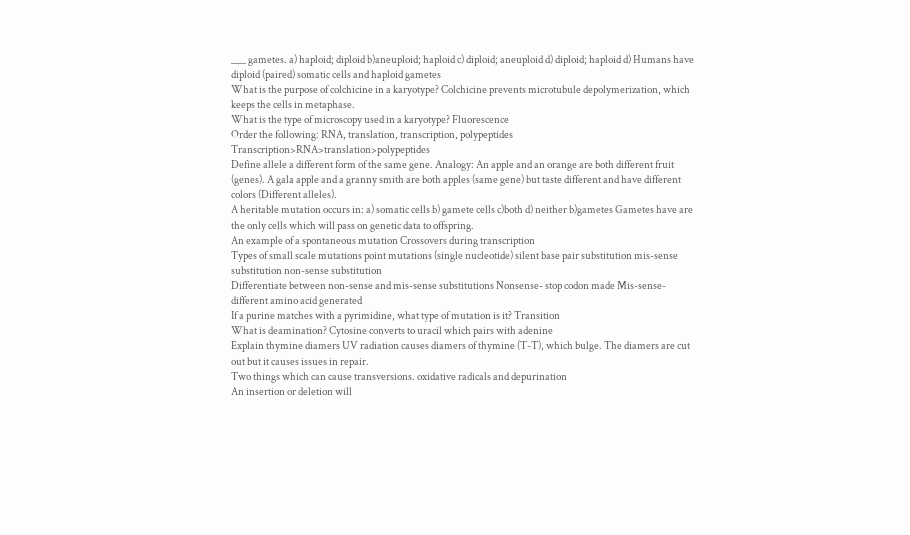___ gametes. a) haploid; diploid b)aneuploid; haploid c) diploid; aneuploid d) diploid; haploid d) Humans have diploid (paired) somatic cells and haploid gametes
What is the purpose of colchicine in a karyotype? Colchicine prevents microtubule depolymerization, which keeps the cells in metaphase.
What is the type of microscopy used in a karyotype? Fluorescence
Order the following: RNA, translation, transcription, polypeptides Transcription>RNA>translation>polypeptides
Define allele a different form of the same gene. Analogy: An apple and an orange are both different fruit (genes). A gala apple and a granny smith are both apples (same gene) but taste different and have different colors (Different alleles).
A heritable mutation occurs in: a) somatic cells b) gamete cells c)both d) neither b)gametes Gametes have are the only cells which will pass on genetic data to offspring.
An example of a spontaneous mutation Crossovers during transcription
Types of small scale mutations point mutations (single nucleotide) silent base pair substitution mis-sense substitution non-sense substitution
Differentiate between non-sense and mis-sense substitutions Nonsense- stop codon made Mis-sense- different amino acid generated
If a purine matches with a pyrimidine, what type of mutation is it? Transition
What is deamination? Cytosine converts to uracil which pairs with adenine
Explain thymine diamers UV radiation causes diamers of thymine (T-T), which bulge. The diamers are cut out but it causes issues in repair.
Two things which can cause transversions. oxidative radicals and depurination
An insertion or deletion will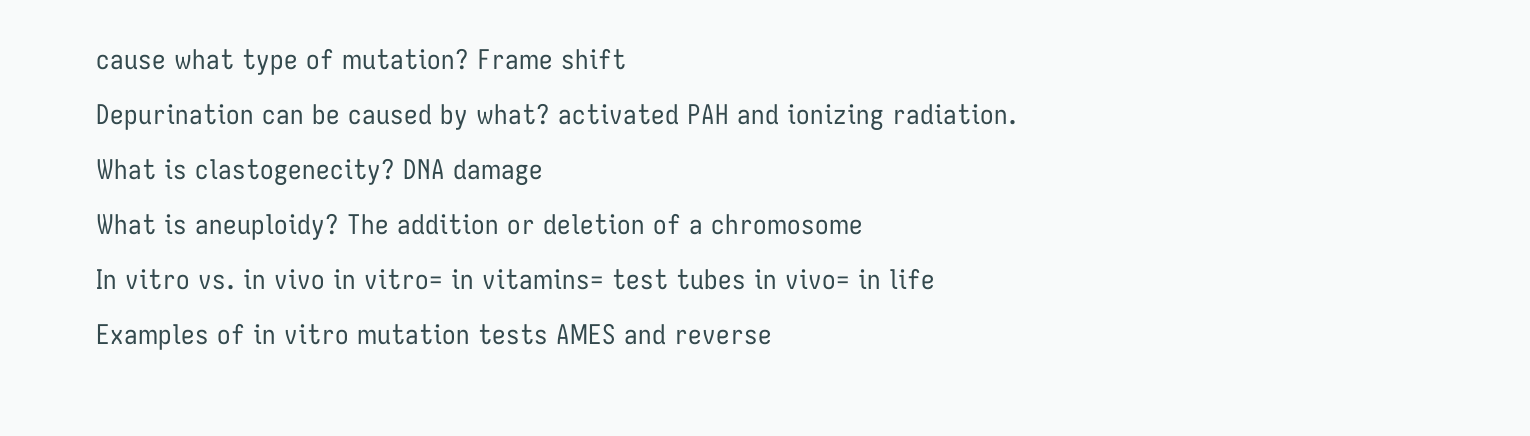cause what type of mutation? Frame shift
Depurination can be caused by what? activated PAH and ionizing radiation.
What is clastogenecity? DNA damage
What is aneuploidy? The addition or deletion of a chromosome
In vitro vs. in vivo in vitro= in vitamins= test tubes in vivo= in life
Examples of in vitro mutation tests AMES and reverse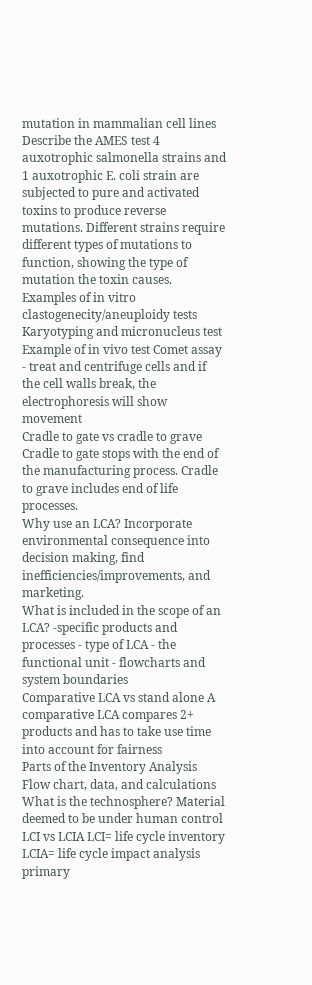mutation in mammalian cell lines
Describe the AMES test 4 auxotrophic salmonella strains and 1 auxotrophic E. coli strain are subjected to pure and activated toxins to produce reverse mutations. Different strains require different types of mutations to function, showing the type of mutation the toxin causes.
Examples of in vitro clastogenecity/aneuploidy tests Karyotyping and micronucleus test
Example of in vivo test Comet assay - treat and centrifuge cells and if the cell walls break, the electrophoresis will show movement
Cradle to gate vs cradle to grave Cradle to gate stops with the end of the manufacturing process. Cradle to grave includes end of life processes.
Why use an LCA? Incorporate environmental consequence into decision making, find inefficiencies/improvements, and marketing.
What is included in the scope of an LCA? -specific products and processes - type of LCA - the functional unit - flowcharts and system boundaries
Comparative LCA vs stand alone A comparative LCA compares 2+ products and has to take use time into account for fairness
Parts of the Inventory Analysis Flow chart, data, and calculations
What is the technosphere? Material deemed to be under human control
LCI vs LCIA LCI= life cycle inventory LCIA= life cycle impact analysis
primary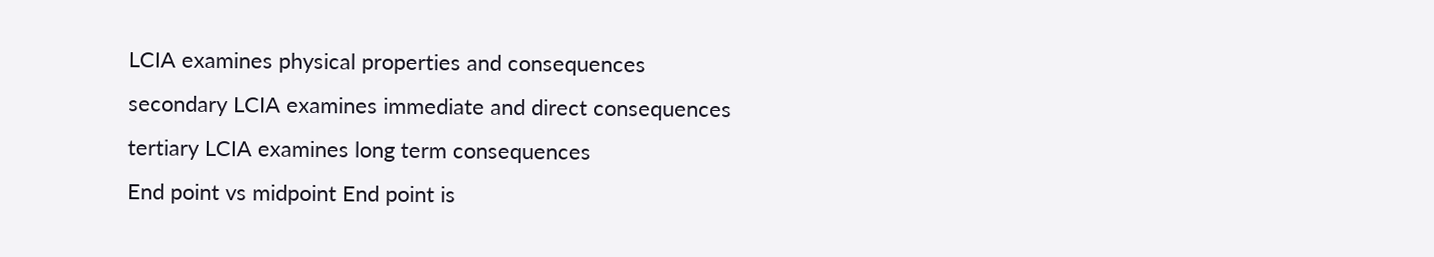LCIA examines physical properties and consequences
secondary LCIA examines immediate and direct consequences
tertiary LCIA examines long term consequences
End point vs midpoint End point is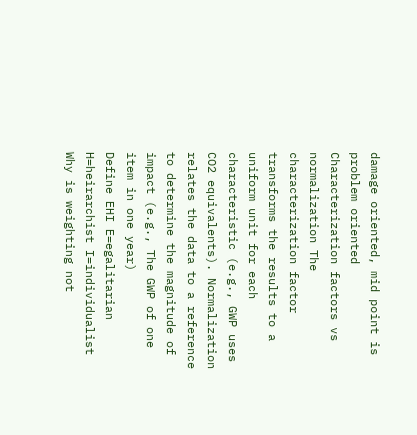damage oriented, mid point is problem oriented
Characterization factors vs normalization The characterization factor transforms the results to a uniform unit for each characteristic (e.g., GWP uses CO2 equivalents). Normalization relates the data to a reference to determine the magnitude of impact (e.g., The GWP of one item in one year)
Define EHI E=egalitarian H=heirarchist I=individualist
Why is weighting not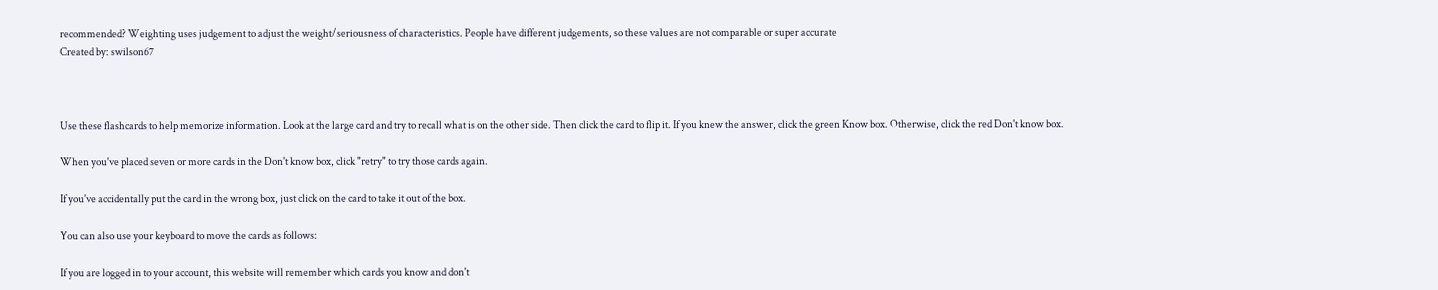recommended? Weighting uses judgement to adjust the weight/seriousness of characteristics. People have different judgements, so these values are not comparable or super accurate
Created by: swilson67



Use these flashcards to help memorize information. Look at the large card and try to recall what is on the other side. Then click the card to flip it. If you knew the answer, click the green Know box. Otherwise, click the red Don't know box.

When you've placed seven or more cards in the Don't know box, click "retry" to try those cards again.

If you've accidentally put the card in the wrong box, just click on the card to take it out of the box.

You can also use your keyboard to move the cards as follows:

If you are logged in to your account, this website will remember which cards you know and don't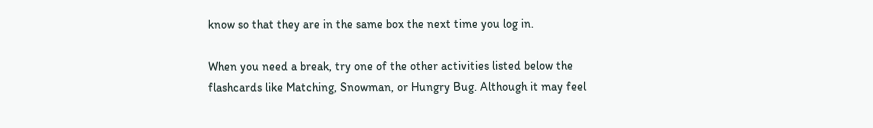know so that they are in the same box the next time you log in.

When you need a break, try one of the other activities listed below the flashcards like Matching, Snowman, or Hungry Bug. Although it may feel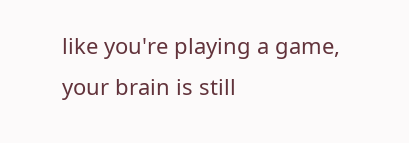like you're playing a game, your brain is still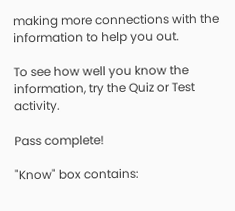making more connections with the information to help you out.

To see how well you know the information, try the Quiz or Test activity.

Pass complete!

"Know" box contains: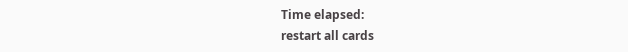Time elapsed:
restart all cards